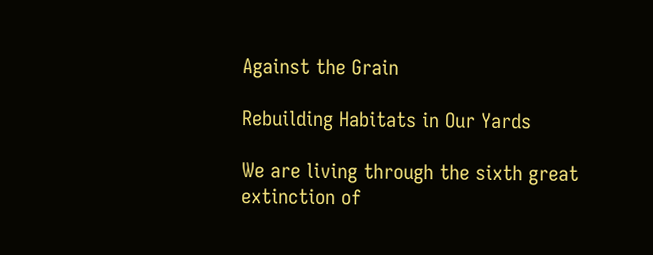Against the Grain

Rebuilding Habitats in Our Yards

We are living through the sixth great extinction of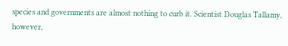species and governments are almost nothing to curb it. Scientist Douglas Tallamy, however,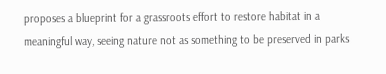proposes a blueprint for a grassroots effort to restore habitat in a meaningful way, seeing nature not as something to be preserved in parks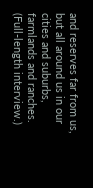and reserves far from us, but all around us in our cities and suburbs, farmlands and ranches. (Full-length interview.)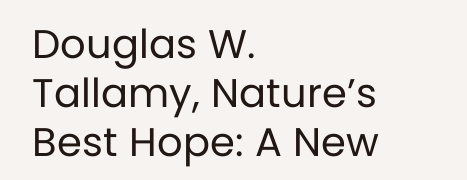Douglas W. Tallamy, Nature’s Best Hope: A New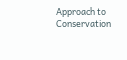Approach to Conservation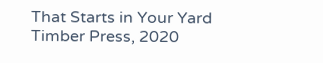That Starts in Your Yard Timber Press, 2020